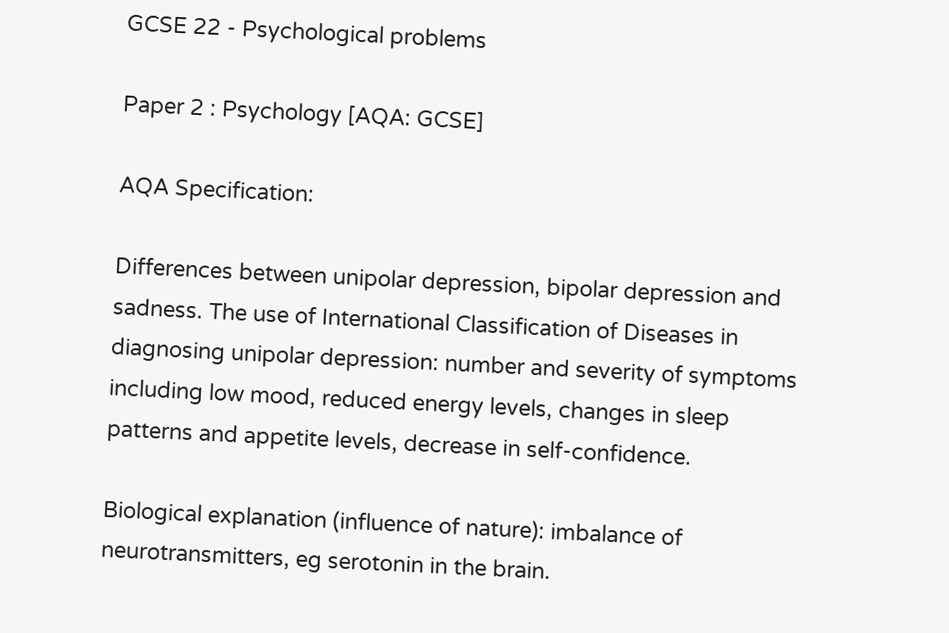GCSE 22 - Psychological problems

Paper 2 : Psychology [AQA: GCSE]

AQA Specification:

Differences between unipolar depression, bipolar depression and sadness. The use of International Classification of Diseases in diagnosing unipolar depression: number and severity of symptoms including low mood, reduced energy levels, changes in sleep patterns and appetite levels, decrease in self-confidence.

Biological explanation (influence of nature): imbalance of neurotransmitters, eg serotonin in the brain.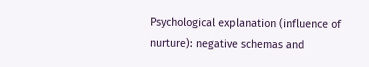Psychological explanation (influence of nurture): negative schemas and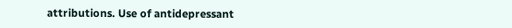attributions. Use of antidepressant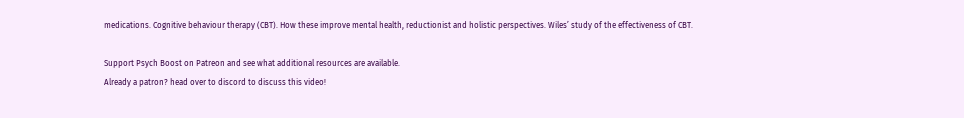medications. Cognitive behaviour therapy (CBT). How these improve mental health, reductionist and holistic perspectives. Wiles’ study of the effectiveness of CBT.

Support Psych Boost on Patreon and see what additional resources are available.
Already a patron? head over to discord to discuss this video!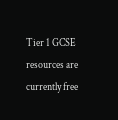Tier 1 GCSE resources are currently free